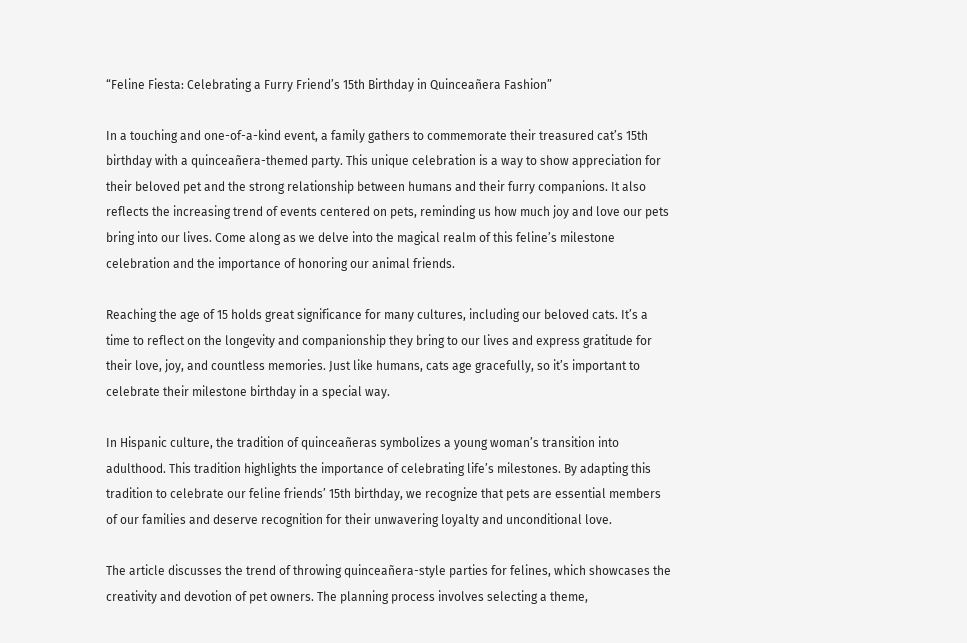“Feline Fiesta: Celebrating a Furry Friend’s 15th Birthday in Quinceañera Fashion”

In a touching and one-of-a-kind event, a family gathers to commemorate their treasured cat’s 15th birthday with a quinceañera-themed party. This unique celebration is a way to show appreciation for their beloved pet and the strong relationship between humans and their furry companions. It also reflects the increasing trend of events centered on pets, reminding us how much joy and love our pets bring into our lives. Come along as we delve into the magical realm of this feline’s milestone celebration and the importance of honoring our animal friends.

Reaching the age of 15 holds great significance for many cultures, including our beloved cats. It’s a time to reflect on the longevity and companionship they bring to our lives and express gratitude for their love, joy, and countless memories. Just like humans, cats age gracefully, so it’s important to celebrate their milestone birthday in a special way.

In Hispanic culture, the tradition of quinceañeras symbolizes a young woman’s transition into adulthood. This tradition highlights the importance of celebrating life’s milestones. By adapting this tradition to celebrate our feline friends’ 15th birthday, we recognize that pets are essential members of our families and deserve recognition for their unwavering loyalty and unconditional love.

The article discusses the trend of throwing quinceañera-style parties for felines, which showcases the creativity and devotion of pet owners. The planning process involves selecting a theme,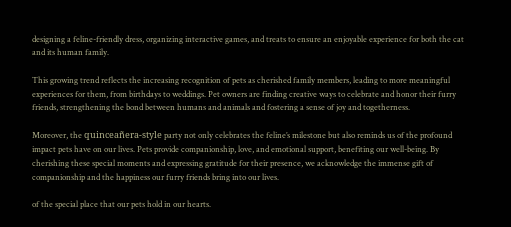designing a feline-friendly dress, organizing interactive games, and treats to ensure an enjoyable experience for both the cat and its human family.

This growing trend reflects the increasing recognition of pets as cherished family members, leading to more meaningful experiences for them, from birthdays to weddings. Pet owners are finding creative ways to celebrate and honor their furry friends, strengthening the bond between humans and animals and fostering a sense of joy and togetherness.

Moreover, the quinceañera-style party not only celebrates the feline’s milestone but also reminds us of the profound impact pets have on our lives. Pets provide companionship, love, and emotional support, benefiting our well-being. By cherishing these special moments and expressing gratitude for their presence, we acknowledge the immense gift of companionship and the happiness our furry friends bring into our lives.

of the special place that our pets hold in our hearts.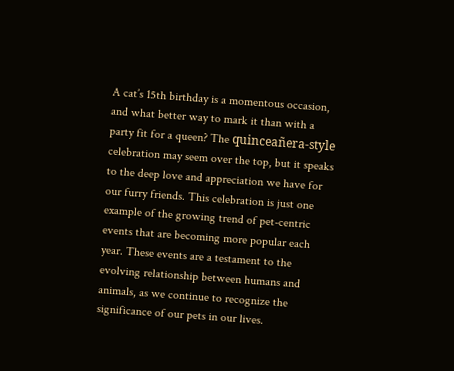A cat’s 15th birthday is a momentous occasion, and what better way to mark it than with a party fit for a queen? The quinceañera-style celebration may seem over the top, but it speaks to the deep love and appreciation we have for our furry friends. This celebration is just one example of the growing trend of pet-centric events that are becoming more popular each year. These events are a testament to the evolving relationship between humans and animals, as we continue to recognize the significance of our pets in our lives.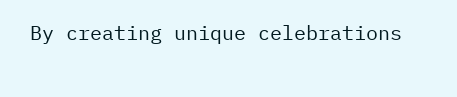By creating unique celebrations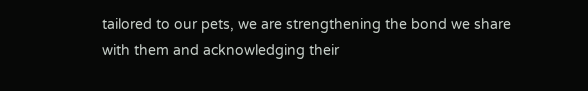tailored to our pets, we are strengthening the bond we share with them and acknowledging their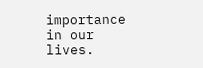importance in our lives.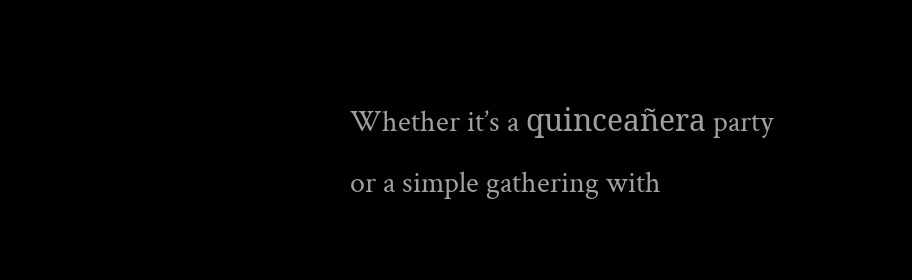Whether it’s a quinceañera party or a simple gathering with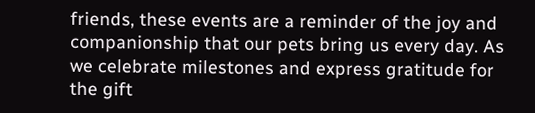friends, these events are a reminder of the joy and companionship that our pets bring us every day. As we celebrate milestones and express gratitude for the gift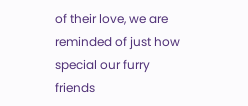of their love, we are reminded of just how special our furry friends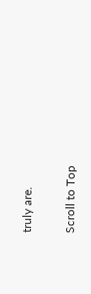truly are.

Scroll to Top